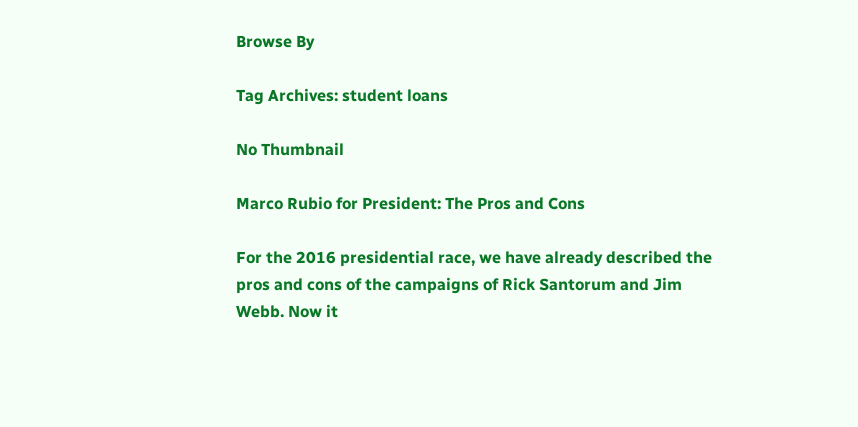Browse By

Tag Archives: student loans

No Thumbnail

Marco Rubio for President: The Pros and Cons

For the 2016 presidential race, we have already described the pros and cons of the campaigns of Rick Santorum and Jim Webb. Now it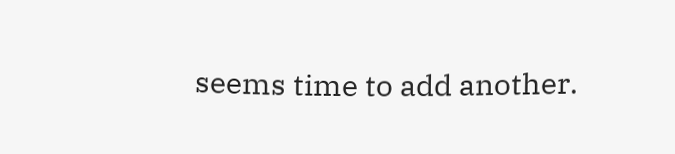seems time to add another.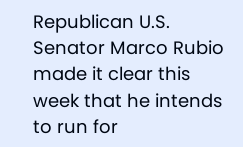Republican U.S. Senator Marco Rubio made it clear this week that he intends to run for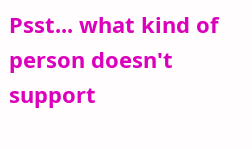Psst... what kind of person doesn't support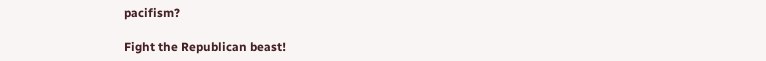pacifism?

Fight the Republican beast!